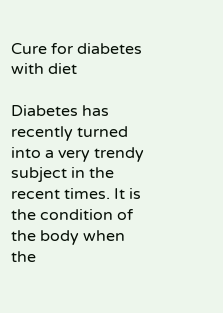Cure for diabetes with diet

Diabetes has recently turned into a very trendy subject in the recent times. It is the condition of the body when the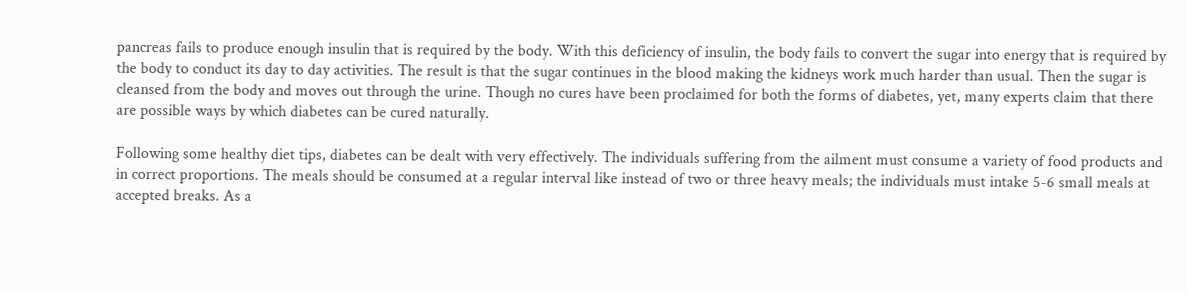pancreas fails to produce enough insulin that is required by the body. With this deficiency of insulin, the body fails to convert the sugar into energy that is required by the body to conduct its day to day activities. The result is that the sugar continues in the blood making the kidneys work much harder than usual. Then the sugar is cleansed from the body and moves out through the urine. Though no cures have been proclaimed for both the forms of diabetes, yet, many experts claim that there are possible ways by which diabetes can be cured naturally.

Following some healthy diet tips, diabetes can be dealt with very effectively. The individuals suffering from the ailment must consume a variety of food products and in correct proportions. The meals should be consumed at a regular interval like instead of two or three heavy meals; the individuals must intake 5-6 small meals at accepted breaks. As a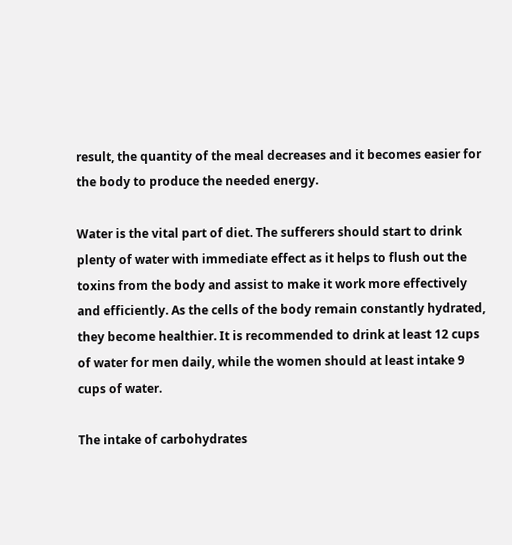result, the quantity of the meal decreases and it becomes easier for the body to produce the needed energy.

Water is the vital part of diet. The sufferers should start to drink plenty of water with immediate effect as it helps to flush out the toxins from the body and assist to make it work more effectively and efficiently. As the cells of the body remain constantly hydrated, they become healthier. It is recommended to drink at least 12 cups of water for men daily, while the women should at least intake 9 cups of water.

The intake of carbohydrates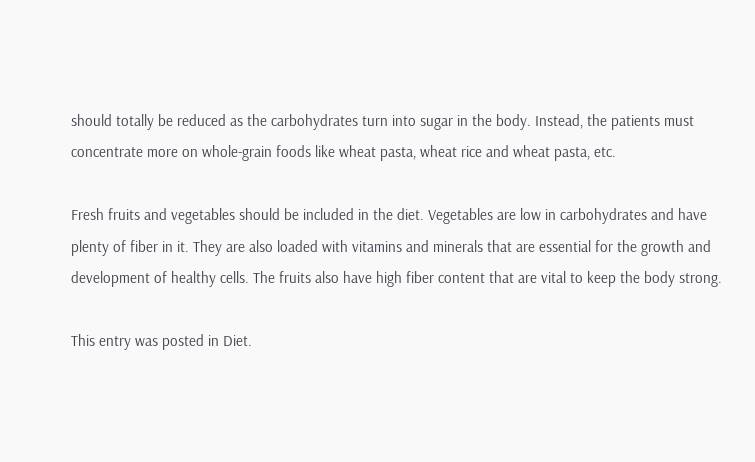should totally be reduced as the carbohydrates turn into sugar in the body. Instead, the patients must concentrate more on whole-grain foods like wheat pasta, wheat rice and wheat pasta, etc.

Fresh fruits and vegetables should be included in the diet. Vegetables are low in carbohydrates and have plenty of fiber in it. They are also loaded with vitamins and minerals that are essential for the growth and development of healthy cells. The fruits also have high fiber content that are vital to keep the body strong.

This entry was posted in Diet.